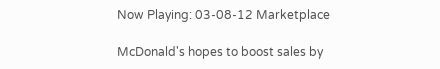Now Playing: 03-08-12 Marketplace

McDonald's hopes to boost sales by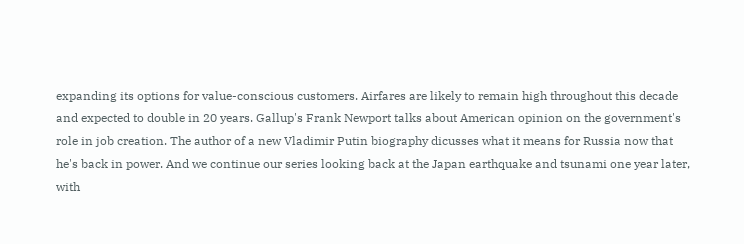expanding its options for value-conscious customers. Airfares are likely to remain high throughout this decade and expected to double in 20 years. Gallup's Frank Newport talks about American opinion on the government's role in job creation. The author of a new Vladimir Putin biography dicusses what it means for Russia now that he's back in power. And we continue our series looking back at the Japan earthquake and tsunami one year later, with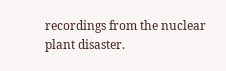recordings from the nuclear plant disaster.